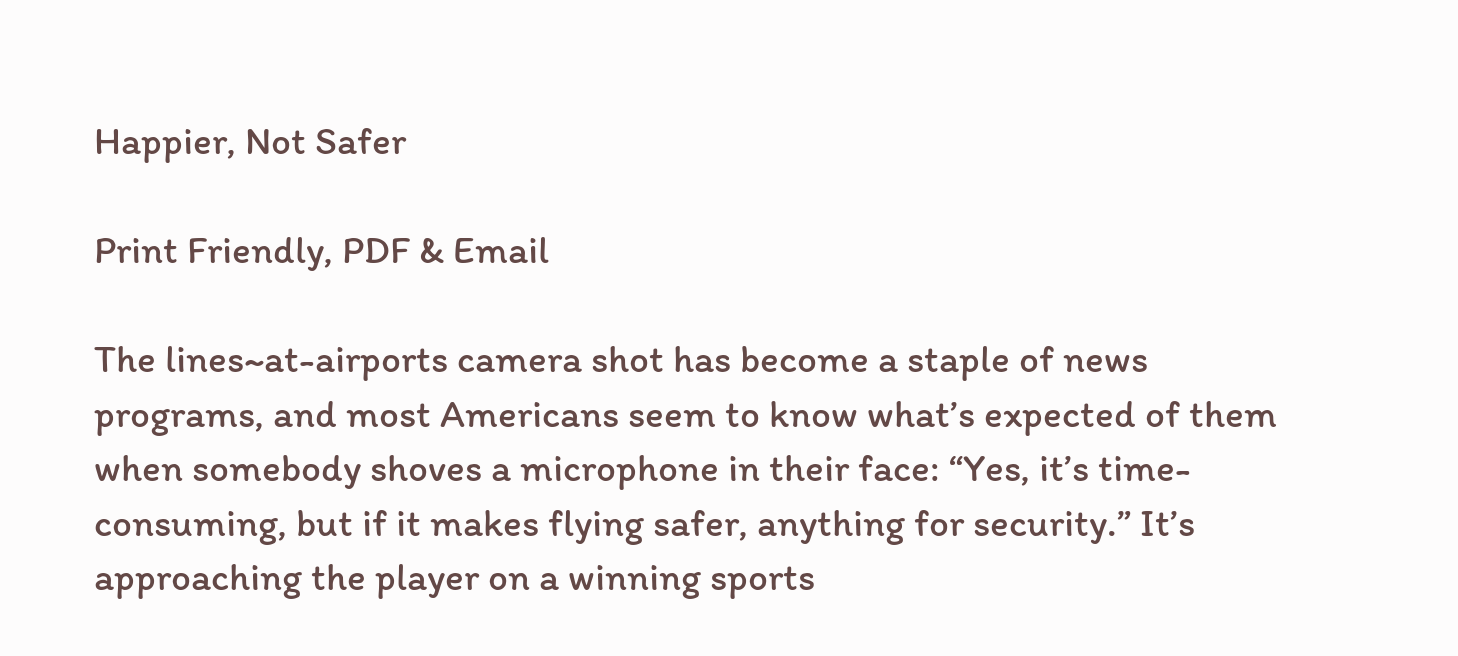Happier, Not Safer

Print Friendly, PDF & Email

The lines~at-airports camera shot has become a staple of news programs, and most Americans seem to know what’s expected of them when somebody shoves a microphone in their face: “Yes, it’s time- consuming, but if it makes flying safer, anything for security.” It’s approaching the player on a winning sports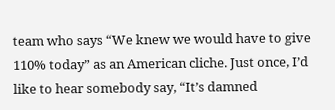team who says “We knew we would have to give 110% today” as an American cliche. Just once, I’d like to hear somebody say, “It’s damned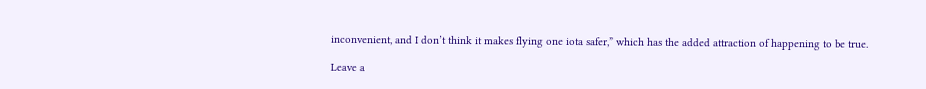inconvenient, and I don’t think it makes flying one iota safer,” which has the added attraction of happening to be true.

Leave a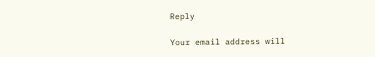Reply

Your email address will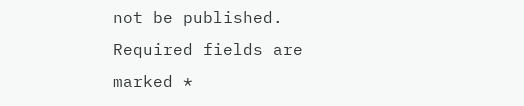not be published. Required fields are marked *